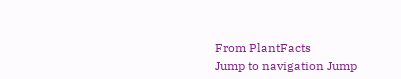From PlantFacts
Jump to navigation Jump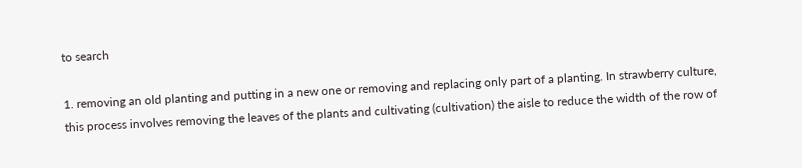to search

1. removing an old planting and putting in a new one or removing and replacing only part of a planting. In strawberry culture, this process involves removing the leaves of the plants and cultivating (cultivation) the aisle to reduce the width of the row of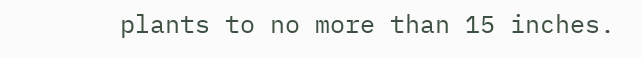plants to no more than 15 inches.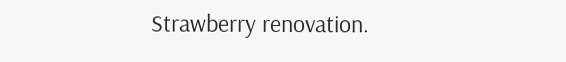Strawberry renovation.